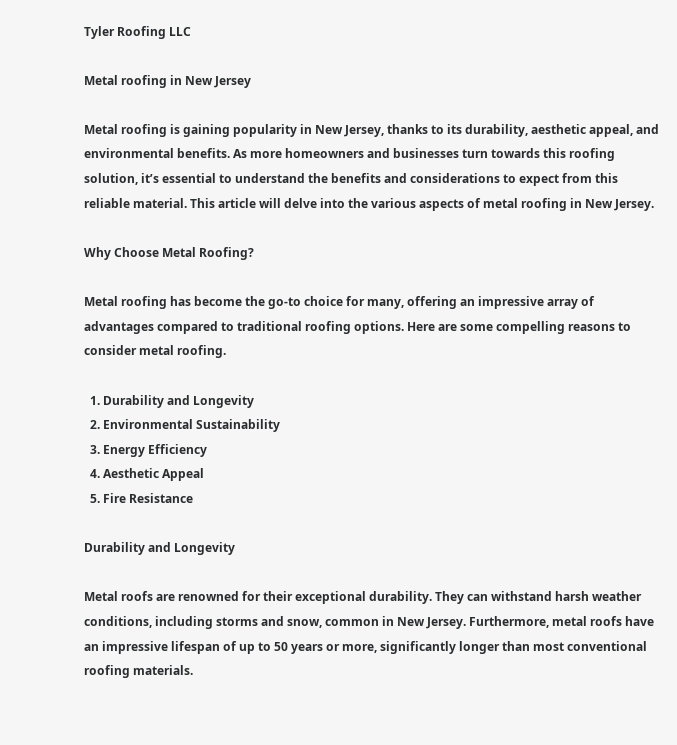Tyler Roofing LLC

Metal roofing in New Jersey

Metal roofing is gaining popularity in New Jersey, thanks to its durability, aesthetic appeal, and environmental benefits. As more homeowners and businesses turn towards this roofing solution, it’s essential to understand the benefits and considerations to expect from this reliable material. This article will delve into the various aspects of metal roofing in New Jersey.

Why Choose Metal Roofing?

Metal roofing has become the go-to choice for many, offering an impressive array of advantages compared to traditional roofing options. Here are some compelling reasons to consider metal roofing.

  1. Durability and Longevity
  2. Environmental Sustainability
  3. Energy Efficiency
  4. Aesthetic Appeal
  5. Fire Resistance

Durability and Longevity

Metal roofs are renowned for their exceptional durability. They can withstand harsh weather conditions, including storms and snow, common in New Jersey. Furthermore, metal roofs have an impressive lifespan of up to 50 years or more, significantly longer than most conventional roofing materials.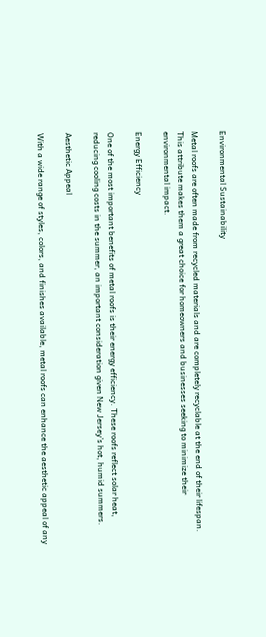Environmental Sustainability

Metal roofs are often made from recycled materials and are completely recyclable at the end of their lifespan. This attribute makes them a great choice for homeowners and businesses seeking to minimize their environmental impact.

Energy Efficiency

One of the most important benefits of metal roofs is their energy efficiency. These roofs reflect solar heat, reducing cooling costs in the summer, an important consideration given New Jersey’s hot, humid summers.

Aesthetic Appeal

With a wide range of styles, colors, and finishes available, metal roofs can enhance the aesthetic appeal of any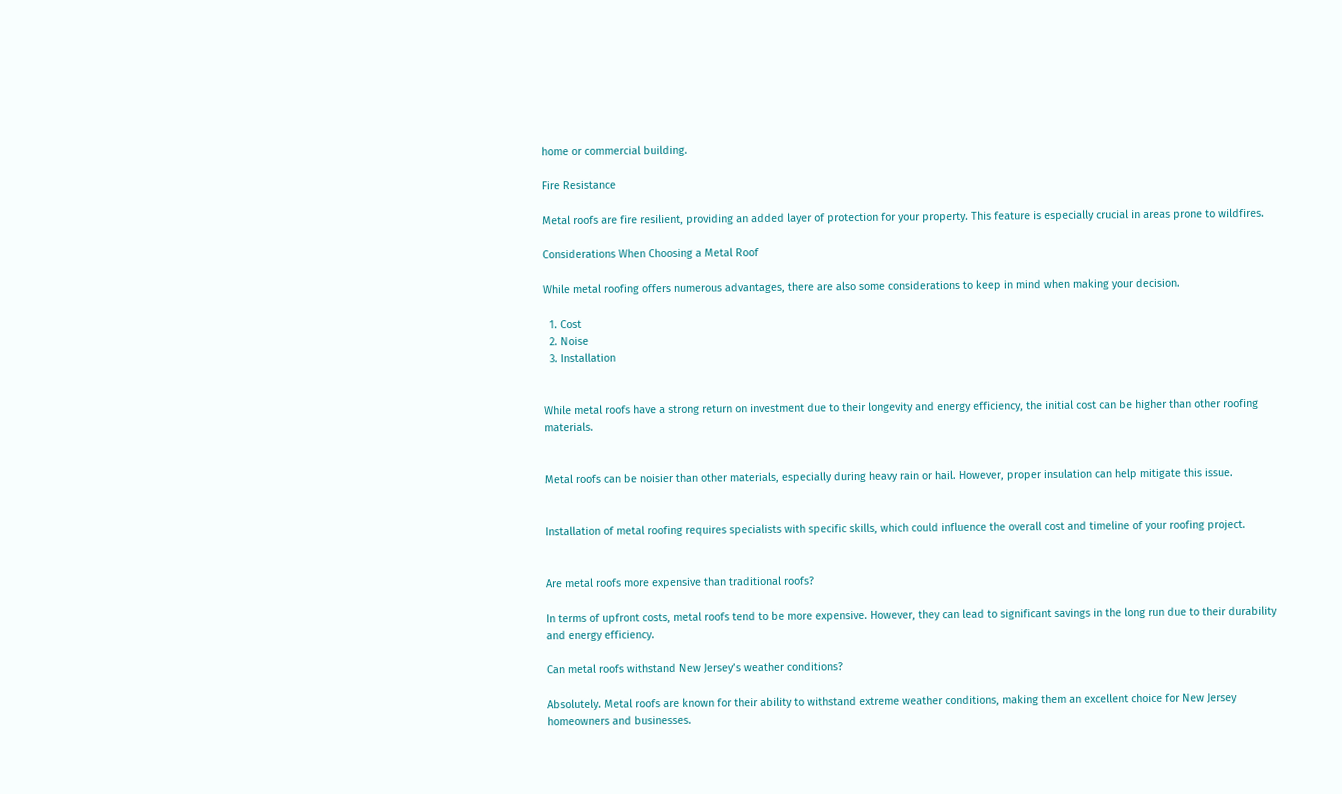home or commercial building.

Fire Resistance

Metal roofs are fire resilient, providing an added layer of protection for your property. This feature is especially crucial in areas prone to wildfires.

Considerations When Choosing a Metal Roof

While metal roofing offers numerous advantages, there are also some considerations to keep in mind when making your decision.

  1. Cost
  2. Noise
  3. Installation


While metal roofs have a strong return on investment due to their longevity and energy efficiency, the initial cost can be higher than other roofing materials.


Metal roofs can be noisier than other materials, especially during heavy rain or hail. However, proper insulation can help mitigate this issue.


Installation of metal roofing requires specialists with specific skills, which could influence the overall cost and timeline of your roofing project.


Are metal roofs more expensive than traditional roofs?

In terms of upfront costs, metal roofs tend to be more expensive. However, they can lead to significant savings in the long run due to their durability and energy efficiency.

Can metal roofs withstand New Jersey’s weather conditions?

Absolutely. Metal roofs are known for their ability to withstand extreme weather conditions, making them an excellent choice for New Jersey homeowners and businesses.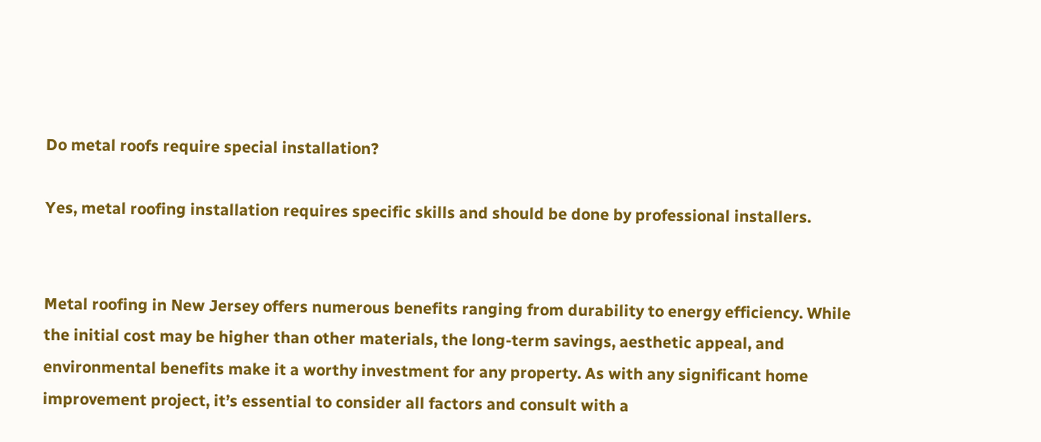Do metal roofs require special installation?

Yes, metal roofing installation requires specific skills and should be done by professional installers.


Metal roofing in New Jersey offers numerous benefits ranging from durability to energy efficiency. While the initial cost may be higher than other materials, the long-term savings, aesthetic appeal, and environmental benefits make it a worthy investment for any property. As with any significant home improvement project, it’s essential to consider all factors and consult with a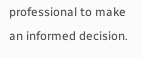professional to make an informed decision.